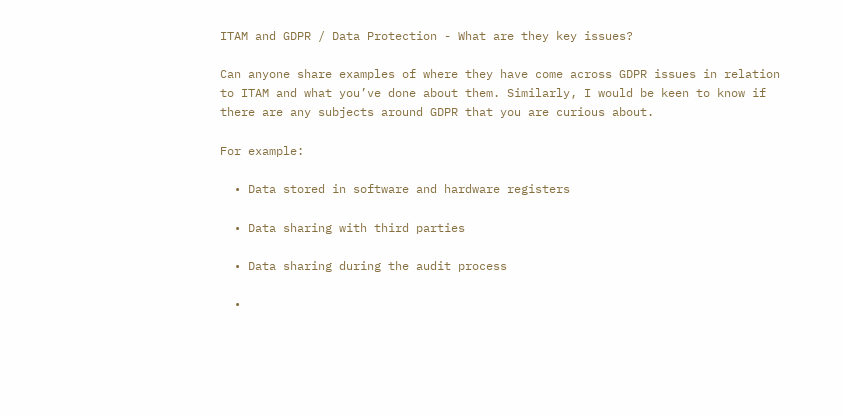ITAM and GDPR / Data Protection - What are they key issues?

Can anyone share examples of where they have come across GDPR issues in relation to ITAM and what you’ve done about them. Similarly, I would be keen to know if there are any subjects around GDPR that you are curious about.

For example:

  • Data stored in software and hardware registers

  • Data sharing with third parties

  • Data sharing during the audit process

  •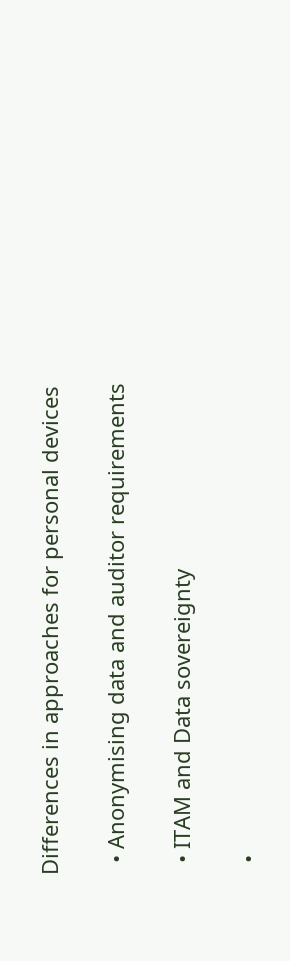Differences in approaches for personal devices

  • Anonymising data and auditor requirements

  • ITAM and Data sovereignty

  •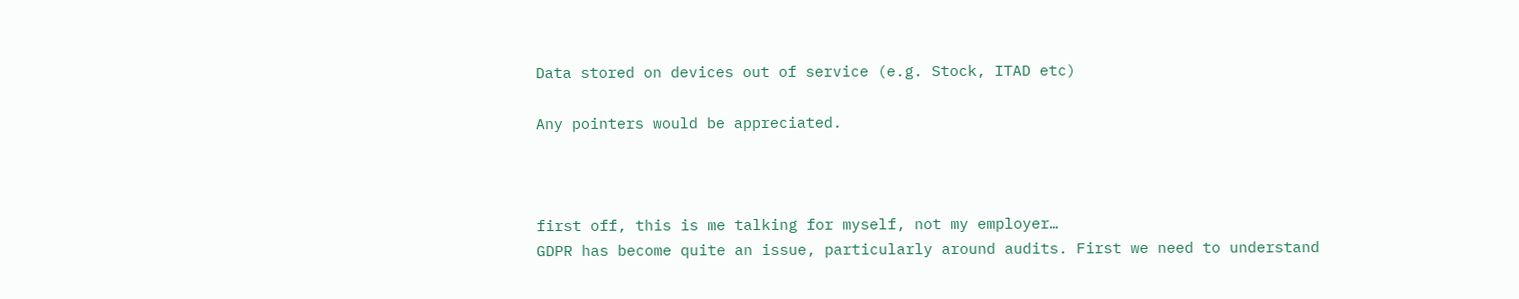Data stored on devices out of service (e.g. Stock, ITAD etc)

Any pointers would be appreciated.



first off, this is me talking for myself, not my employer…
GDPR has become quite an issue, particularly around audits. First we need to understand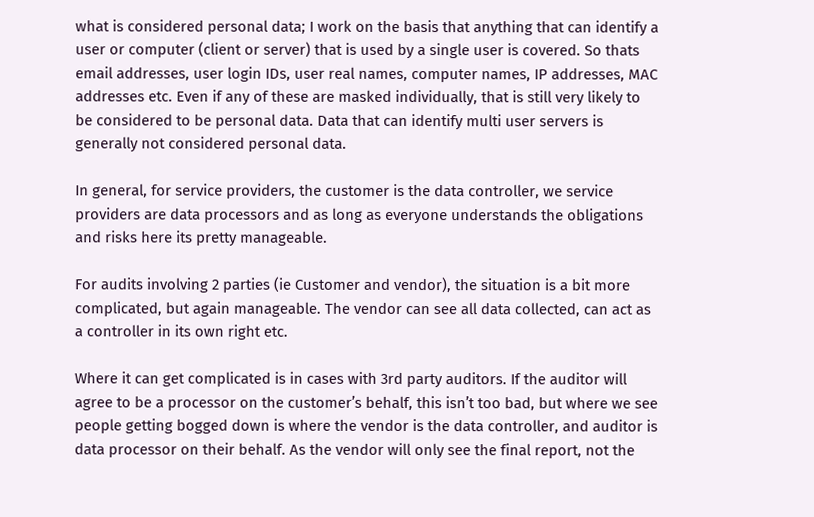what is considered personal data; I work on the basis that anything that can identify a user or computer (client or server) that is used by a single user is covered. So thats email addresses, user login IDs, user real names, computer names, IP addresses, MAC addresses etc. Even if any of these are masked individually, that is still very likely to be considered to be personal data. Data that can identify multi user servers is generally not considered personal data.

In general, for service providers, the customer is the data controller, we service providers are data processors and as long as everyone understands the obligations and risks here its pretty manageable.

For audits involving 2 parties (ie Customer and vendor), the situation is a bit more complicated, but again manageable. The vendor can see all data collected, can act as a controller in its own right etc.

Where it can get complicated is in cases with 3rd party auditors. If the auditor will agree to be a processor on the customer’s behalf, this isn’t too bad, but where we see people getting bogged down is where the vendor is the data controller, and auditor is data processor on their behalf. As the vendor will only see the final report, not the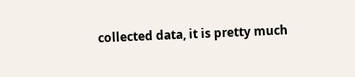collected data, it is pretty much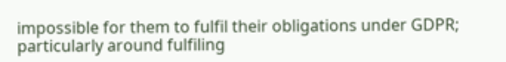impossible for them to fulfil their obligations under GDPR; particularly around fulfiling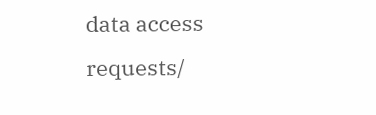data access requests/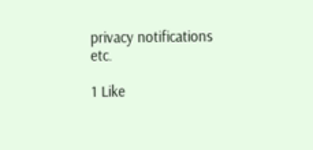privacy notifications etc.

1 Like